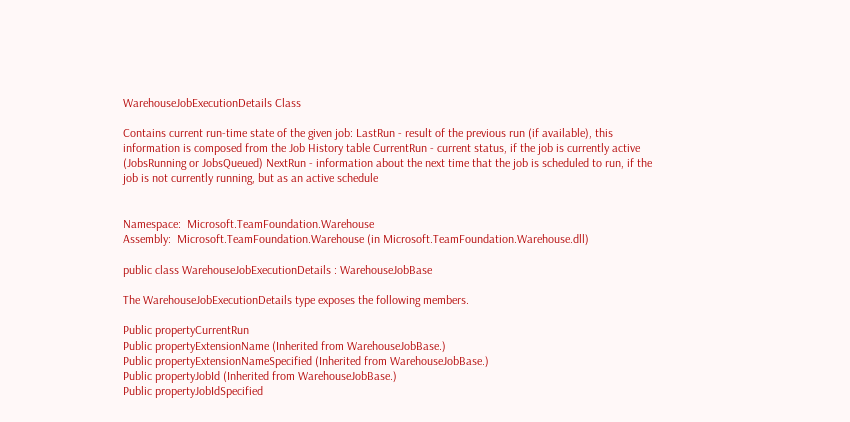WarehouseJobExecutionDetails Class

Contains current run-time state of the given job: LastRun - result of the previous run (if available), this information is composed from the Job History table CurrentRun - current status, if the job is currently active (JobsRunning or JobsQueued) NextRun - information about the next time that the job is scheduled to run, if the job is not currently running, but as an active schedule


Namespace:  Microsoft.TeamFoundation.Warehouse
Assembly:  Microsoft.TeamFoundation.Warehouse (in Microsoft.TeamFoundation.Warehouse.dll)

public class WarehouseJobExecutionDetails : WarehouseJobBase

The WarehouseJobExecutionDetails type exposes the following members.

Public propertyCurrentRun
Public propertyExtensionName (Inherited from WarehouseJobBase.)
Public propertyExtensionNameSpecified (Inherited from WarehouseJobBase.)
Public propertyJobId (Inherited from WarehouseJobBase.)
Public propertyJobIdSpecified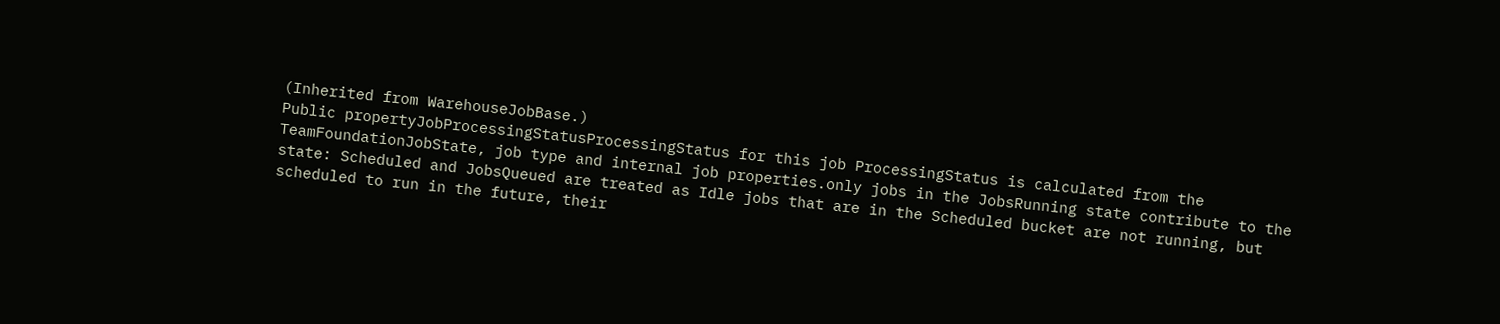(Inherited from WarehouseJobBase.)
Public propertyJobProcessingStatusProcessingStatus for this job ProcessingStatus is calculated from the TeamFoundationJobState, job type and internal job properties.only jobs in the JobsRunning state contribute to the state: Scheduled and JobsQueued are treated as Idle jobs that are in the Scheduled bucket are not running, but scheduled to run in the future, their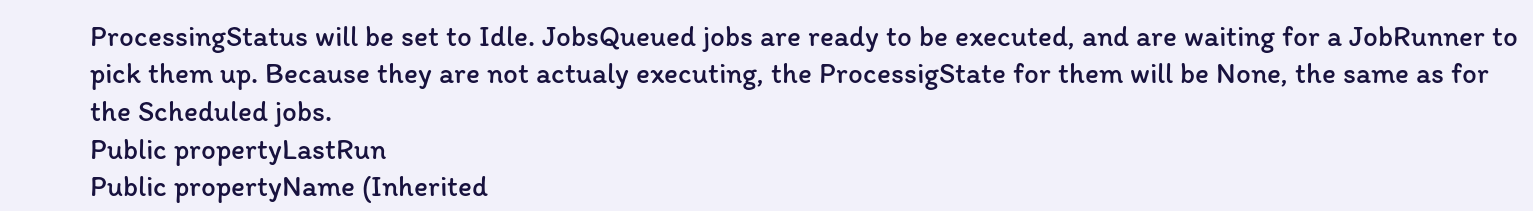ProcessingStatus will be set to Idle. JobsQueued jobs are ready to be executed, and are waiting for a JobRunner to pick them up. Because they are not actualy executing, the ProcessigState for them will be None, the same as for the Scheduled jobs.
Public propertyLastRun
Public propertyName (Inherited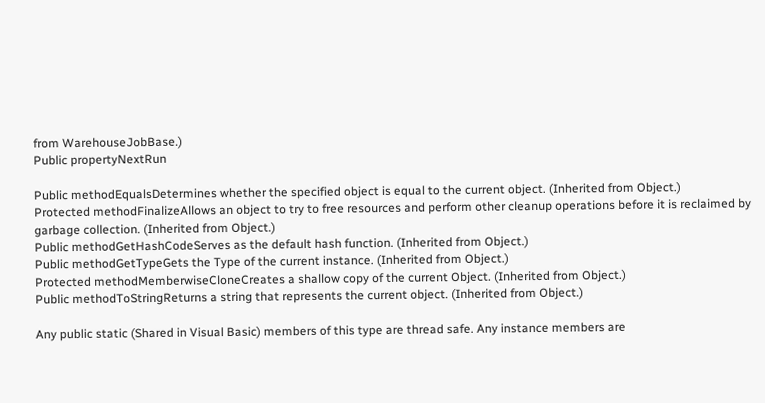from WarehouseJobBase.)
Public propertyNextRun

Public methodEqualsDetermines whether the specified object is equal to the current object. (Inherited from Object.)
Protected methodFinalizeAllows an object to try to free resources and perform other cleanup operations before it is reclaimed by garbage collection. (Inherited from Object.)
Public methodGetHashCodeServes as the default hash function. (Inherited from Object.)
Public methodGetTypeGets the Type of the current instance. (Inherited from Object.)
Protected methodMemberwiseCloneCreates a shallow copy of the current Object. (Inherited from Object.)
Public methodToStringReturns a string that represents the current object. (Inherited from Object.)

Any public static (Shared in Visual Basic) members of this type are thread safe. Any instance members are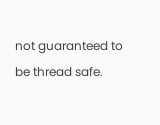not guaranteed to be thread safe.